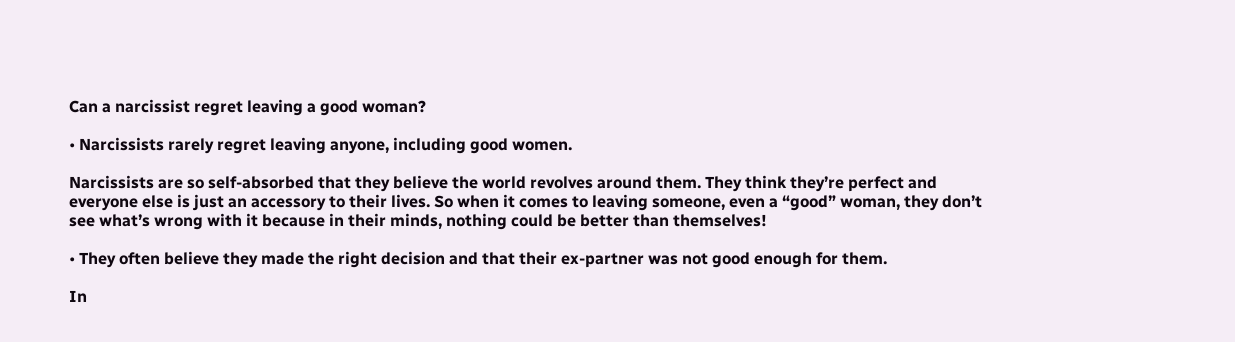Can a narcissist regret leaving a good woman?

• Narcissists rarely regret leaving anyone, including good women.

Narcissists are so self-absorbed that they believe the world revolves around them. They think they’re perfect and everyone else is just an accessory to their lives. So when it comes to leaving someone, even a “good” woman, they don’t see what’s wrong with it because in their minds, nothing could be better than themselves!

• They often believe they made the right decision and that their ex-partner was not good enough for them.

In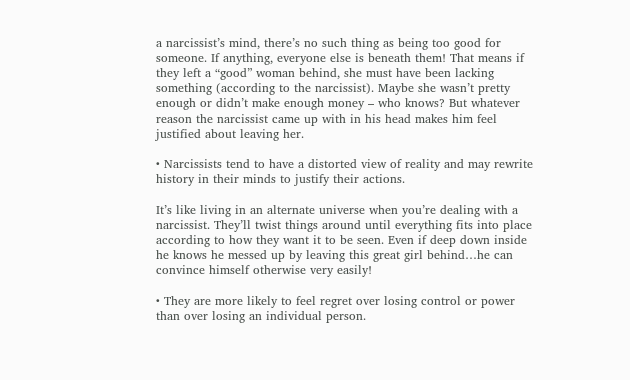a narcissist’s mind, there’s no such thing as being too good for someone. If anything, everyone else is beneath them! That means if they left a “good” woman behind, she must have been lacking something (according to the narcissist). Maybe she wasn’t pretty enough or didn’t make enough money – who knows? But whatever reason the narcissist came up with in his head makes him feel justified about leaving her.

• Narcissists tend to have a distorted view of reality and may rewrite history in their minds to justify their actions.

It’s like living in an alternate universe when you’re dealing with a narcissist. They’ll twist things around until everything fits into place according to how they want it to be seen. Even if deep down inside he knows he messed up by leaving this great girl behind…he can convince himself otherwise very easily!

• They are more likely to feel regret over losing control or power than over losing an individual person.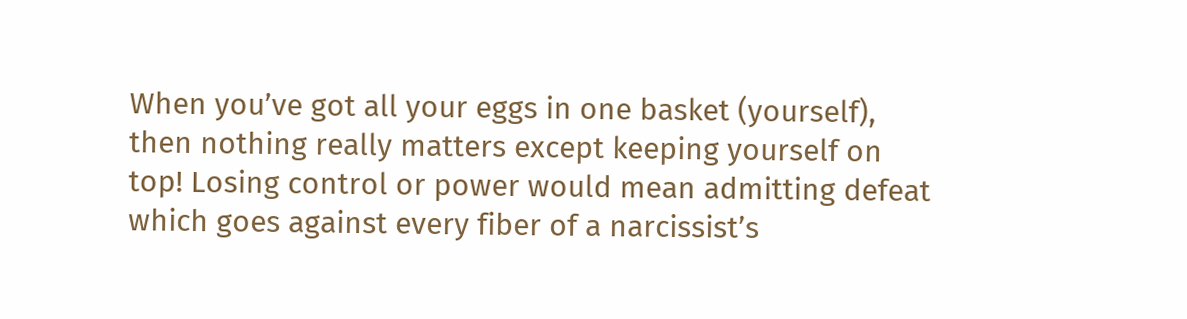When you’ve got all your eggs in one basket (yourself), then nothing really matters except keeping yourself on top! Losing control or power would mean admitting defeat which goes against every fiber of a narcissist’s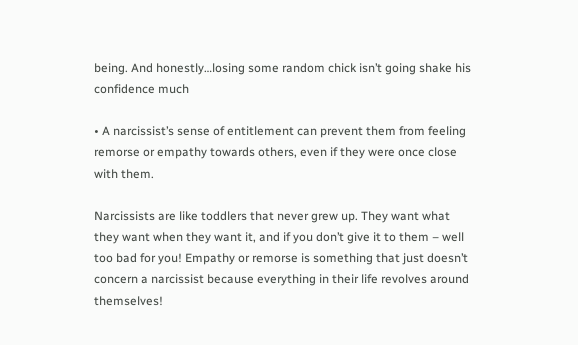being. And honestly…losing some random chick isn’t going shake his confidence much

• A narcissist’s sense of entitlement can prevent them from feeling remorse or empathy towards others, even if they were once close with them.

Narcissists are like toddlers that never grew up. They want what they want when they want it, and if you don’t give it to them – well too bad for you! Empathy or remorse is something that just doesn’t concern a narcissist because everything in their life revolves around themselves!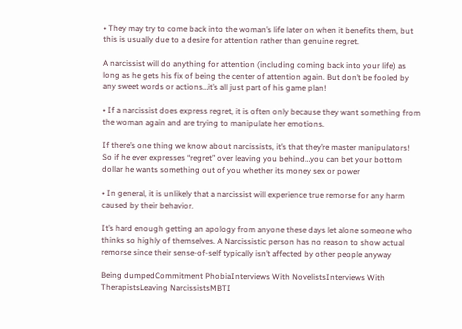• They may try to come back into the woman’s life later on when it benefits them, but this is usually due to a desire for attention rather than genuine regret.

A narcissist will do anything for attention (including coming back into your life) as long as he gets his fix of being the center of attention again. But don’t be fooled by any sweet words or actions…it’s all just part of his game plan!

• If a narcissist does express regret, it is often only because they want something from the woman again and are trying to manipulate her emotions.

If there’s one thing we know about narcissists, it’s that they’re master manipulators! So if he ever expresses “regret” over leaving you behind…you can bet your bottom dollar he wants something out of you whether its money sex or power

• In general, it is unlikely that a narcissist will experience true remorse for any harm caused by their behavior.

It’s hard enough getting an apology from anyone these days let alone someone who thinks so highly of themselves. A Narcissistic person has no reason to show actual remorse since their sense-of-self typically isn’t affected by other people anyway

Being dumpedCommitment PhobiaInterviews With NovelistsInterviews With TherapistsLeaving NarcissistsMBTI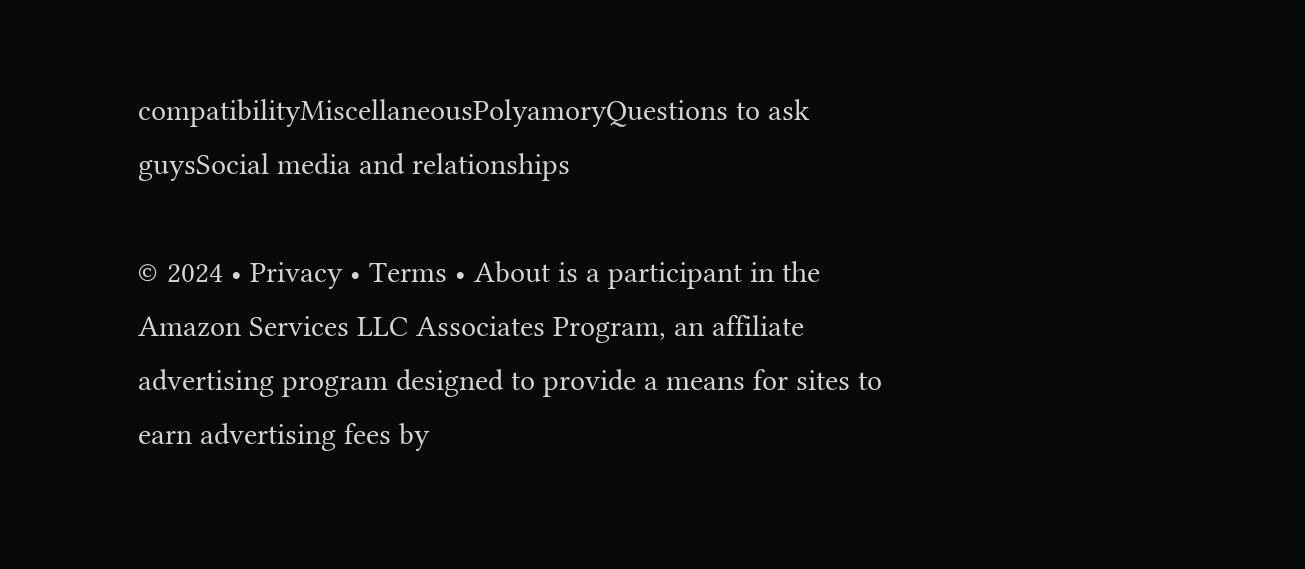compatibilityMiscellaneousPolyamoryQuestions to ask guysSocial media and relationships

© 2024 • Privacy • Terms • About is a participant in the Amazon Services LLC Associates Program, an affiliate advertising program designed to provide a means for sites to earn advertising fees by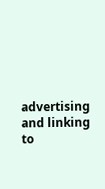advertising and linking to